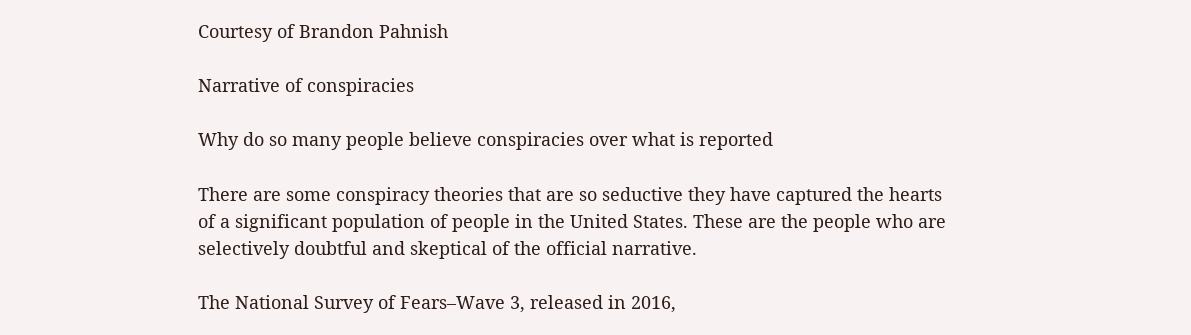Courtesy of Brandon Pahnish

Narrative of conspiracies

Why do so many people believe conspiracies over what is reported

There are some conspiracy theories that are so seductive they have captured the hearts of a significant population of people in the United States. These are the people who are selectively doubtful and skeptical of the official narrative.

The National Survey of Fears–Wave 3, released in 2016,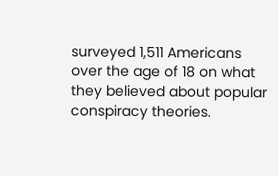surveyed 1,511 Americans over the age of 18 on what they believed about popular conspiracy theories.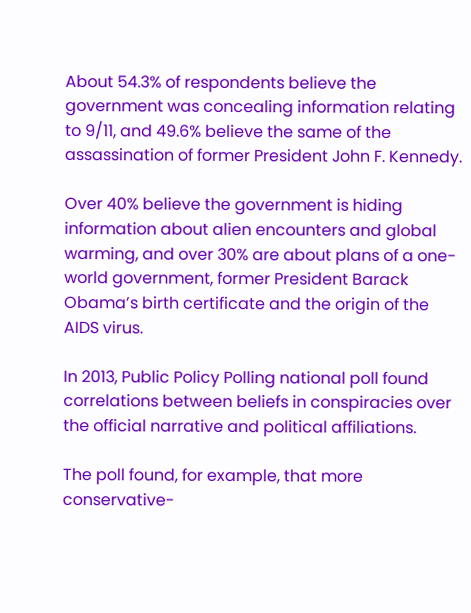About 54.3% of respondents believe the government was concealing information relating to 9/11, and 49.6% believe the same of the assassination of former President John F. Kennedy.

Over 40% believe the government is hiding information about alien encounters and global warming, and over 30% are about plans of a one-world government, former President Barack Obama’s birth certificate and the origin of the AIDS virus.

In 2013, Public Policy Polling national poll found correlations between beliefs in conspiracies over the official narrative and political affiliations.

The poll found, for example, that more conservative-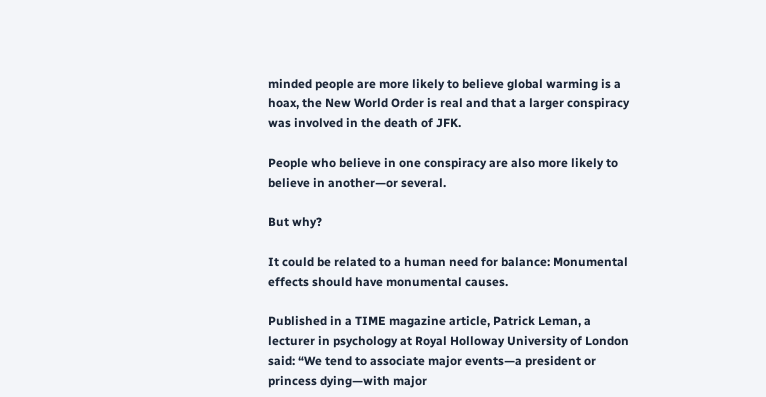minded people are more likely to believe global warming is a hoax, the New World Order is real and that a larger conspiracy was involved in the death of JFK.

People who believe in one conspiracy are also more likely to believe in another—or several.

But why?

It could be related to a human need for balance: Monumental effects should have monumental causes.

Published in a TIME magazine article, Patrick Leman, a lecturer in psychology at Royal Holloway University of London said: “We tend to associate major events—a president or princess dying—with major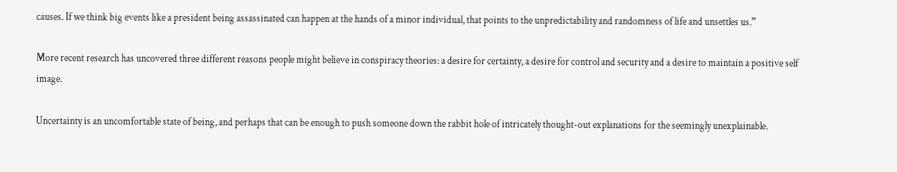causes. If we think big events like a president being assassinated can happen at the hands of a minor individual, that points to the unpredictability and randomness of life and unsettles us.”

More recent research has uncovered three different reasons people might believe in conspiracy theories: a desire for certainty, a desire for control and security and a desire to maintain a positive self image.

Uncertainty is an uncomfortable state of being, and perhaps that can be enough to push someone down the rabbit hole of intricately thought-out explanations for the seemingly unexplainable.